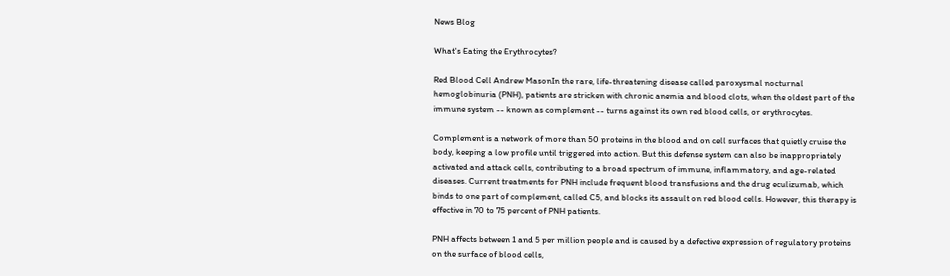News Blog

What's Eating the Erythrocytes?

Red Blood Cell Andrew MasonIn the rare, life-threatening disease called paroxysmal nocturnal hemoglobinuria (PNH), patients are stricken with chronic anemia and blood clots, when the oldest part of the immune system -- known as complement -- turns against its own red blood cells, or erythrocytes.

Complement is a network of more than 50 proteins in the blood and on cell surfaces that quietly cruise the body, keeping a low profile until triggered into action. But this defense system can also be inappropriately activated and attack cells, contributing to a broad spectrum of immune, inflammatory, and age-related diseases. Current treatments for PNH include frequent blood transfusions and the drug eculizumab, which binds to one part of complement, called C5, and blocks its assault on red blood cells. However, this therapy is effective in 70 to 75 percent of PNH patients.

PNH affects between 1 and 5 per million people and is caused by a defective expression of regulatory proteins on the surface of blood cells,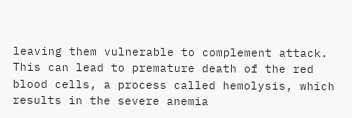leaving them vulnerable to complement attack. This can lead to premature death of the red blood cells, a process called hemolysis, which results in the severe anemia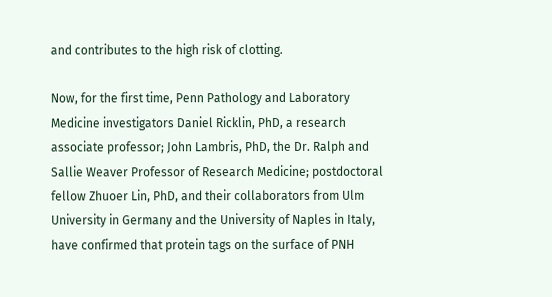and contributes to the high risk of clotting.

Now, for the first time, Penn Pathology and Laboratory Medicine investigators Daniel Ricklin, PhD, a research associate professor; John Lambris, PhD, the Dr. Ralph and Sallie Weaver Professor of Research Medicine; postdoctoral fellow Zhuoer Lin, PhD, and their collaborators from Ulm University in Germany and the University of Naples in Italy, have confirmed that protein tags on the surface of PNH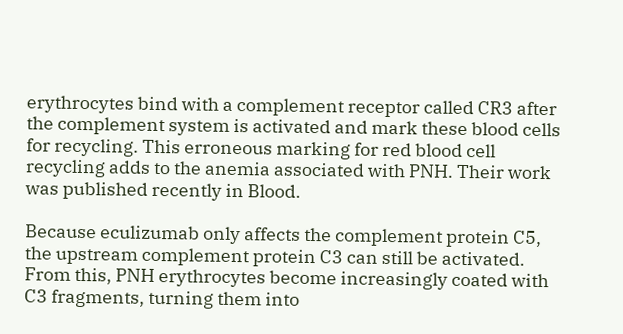erythrocytes bind with a complement receptor called CR3 after the complement system is activated and mark these blood cells for recycling. This erroneous marking for red blood cell recycling adds to the anemia associated with PNH. Their work was published recently in Blood.

Because eculizumab only affects the complement protein C5, the upstream complement protein C3 can still be activated. From this, PNH erythrocytes become increasingly coated with C3 fragments, turning them into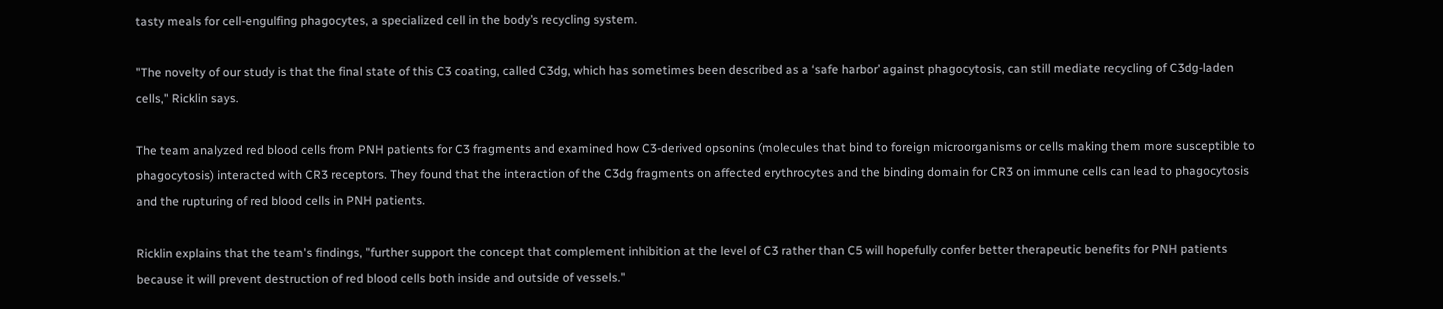tasty meals for cell-engulfing phagocytes, a specialized cell in the body’s recycling system.

"The novelty of our study is that the final state of this C3 coating, called C3dg, which has sometimes been described as a ‘safe harbor’ against phagocytosis, can still mediate recycling of C3dg-laden cells," Ricklin says.

The team analyzed red blood cells from PNH patients for C3 fragments and examined how C3-derived opsonins (molecules that bind to foreign microorganisms or cells making them more susceptible to phagocytosis) interacted with CR3 receptors. They found that the interaction of the C3dg fragments on affected erythrocytes and the binding domain for CR3 on immune cells can lead to phagocytosis and the rupturing of red blood cells in PNH patients.

Ricklin explains that the team's findings, "further support the concept that complement inhibition at the level of C3 rather than C5 will hopefully confer better therapeutic benefits for PNH patients because it will prevent destruction of red blood cells both inside and outside of vessels."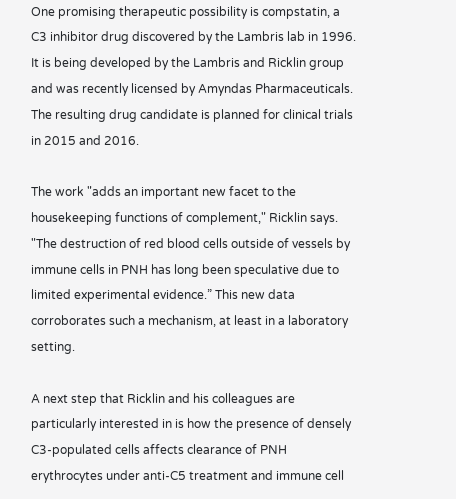One promising therapeutic possibility is compstatin, a C3 inhibitor drug discovered by the Lambris lab in 1996. It is being developed by the Lambris and Ricklin group and was recently licensed by Amyndas Pharmaceuticals. The resulting drug candidate is planned for clinical trials in 2015 and 2016.

The work "adds an important new facet to the housekeeping functions of complement," Ricklin says. "The destruction of red blood cells outside of vessels by immune cells in PNH has long been speculative due to limited experimental evidence.” This new data corroborates such a mechanism, at least in a laboratory setting.

A next step that Ricklin and his colleagues are particularly interested in is how the presence of densely C3-populated cells affects clearance of PNH erythrocytes under anti-C5 treatment and immune cell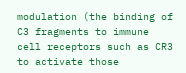modulation (the binding of C3 fragments to immune cell receptors such as CR3 to activate those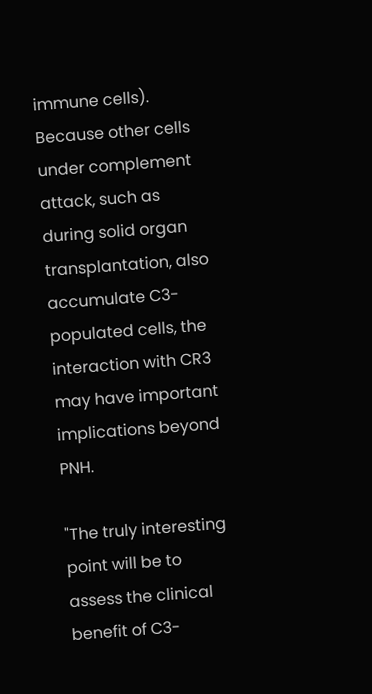immune cells). Because other cells under complement attack, such as during solid organ transplantation, also accumulate C3-populated cells, the interaction with CR3 may have important implications beyond PNH.

"The truly interesting point will be to assess the clinical benefit of C3-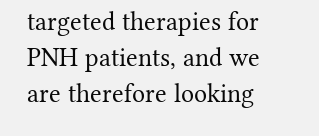targeted therapies for PNH patients, and we are therefore looking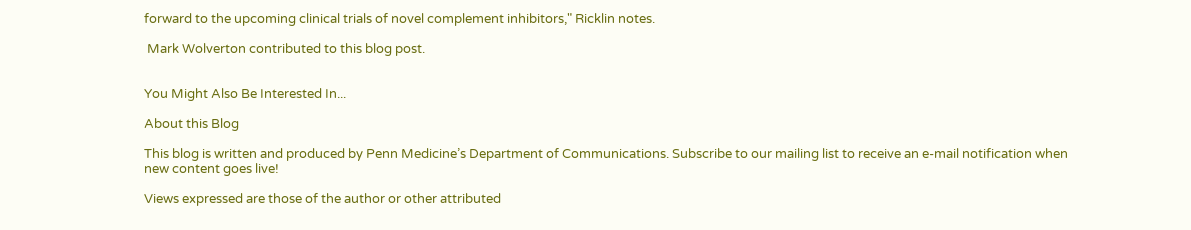forward to the upcoming clinical trials of novel complement inhibitors," Ricklin notes.

 Mark Wolverton contributed to this blog post.


You Might Also Be Interested In...

About this Blog

This blog is written and produced by Penn Medicine’s Department of Communications. Subscribe to our mailing list to receive an e-mail notification when new content goes live!

Views expressed are those of the author or other attributed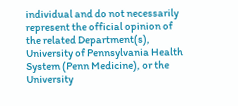individual and do not necessarily represent the official opinion of the related Department(s), University of Pennsylvania Health System (Penn Medicine), or the University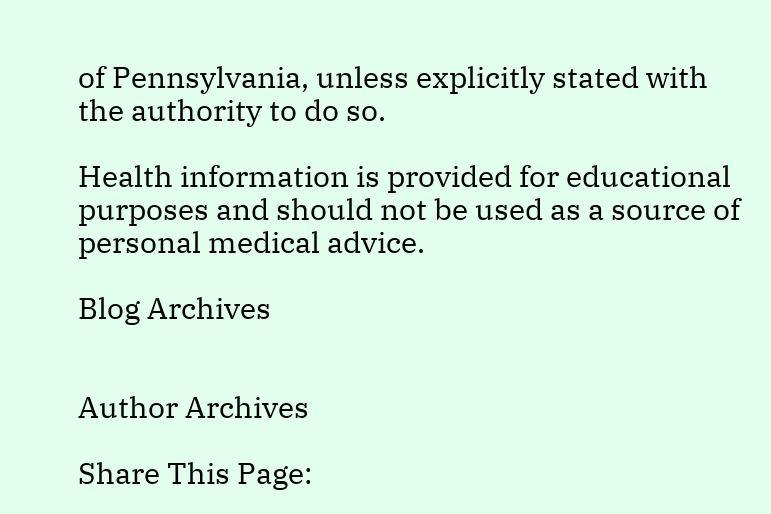of Pennsylvania, unless explicitly stated with the authority to do so.

Health information is provided for educational purposes and should not be used as a source of personal medical advice.

Blog Archives


Author Archives

Share This Page: